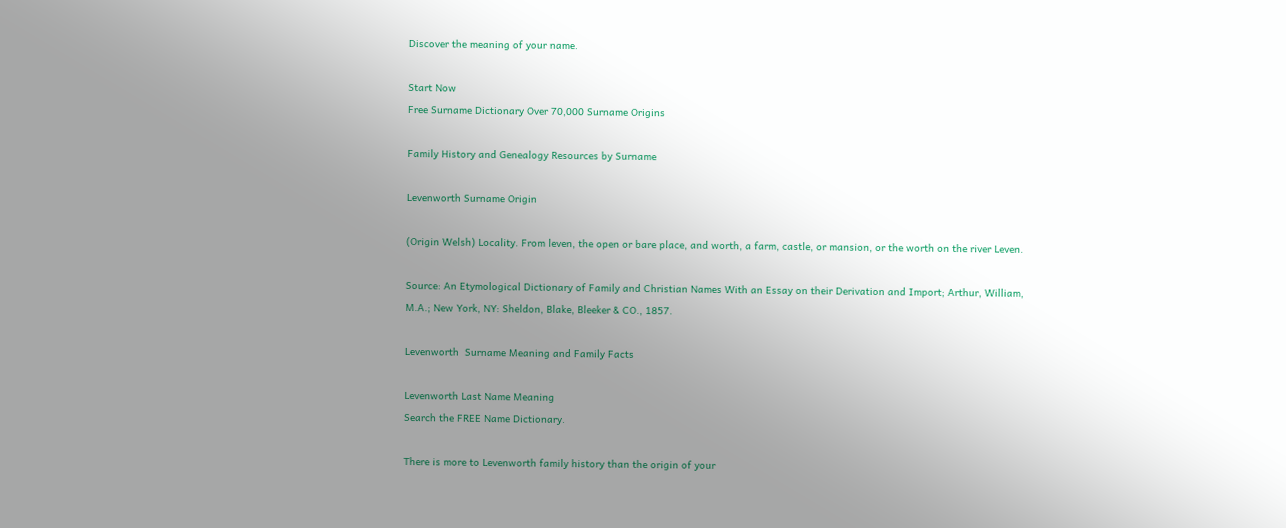Discover the meaning of your name.

Start Now
Free Surname Dictionary Over 70,000 Surname Origins

Family History and Genealogy Resources by Surname

Levenworth Surname Origin

(Origin Welsh) Locality. From leven, the open or bare place, and worth, a farm, castle, or mansion, or the worth on the river Leven.

Source: An Etymological Dictionary of Family and Christian Names With an Essay on their Derivation and Import; Arthur, William, M.A.; New York, NY: Sheldon, Blake, Bleeker & CO., 1857.

Levenworth  Surname Meaning and Family Facts

Levenworth Last Name Meaning
Search the FREE Name Dictionary.

There is more to Levenworth family history than the origin of your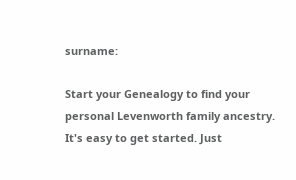surname:

Start your Genealogy to find your personal Levenworth family ancestry. It's easy to get started. Just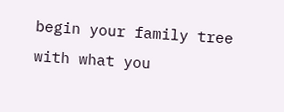begin your family tree with what you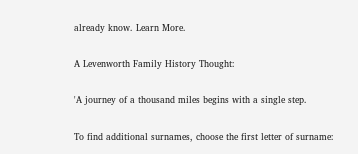already know. Learn More.

A Levenworth Family History Thought:

'A journey of a thousand miles begins with a single step.

To find additional surnames, choose the first letter of surname: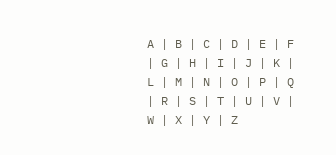A | B | C | D | E | F | G | H | I | J | K | L | M | N | O | P | Q | R | S | T | U | V | W | X | Y | Z